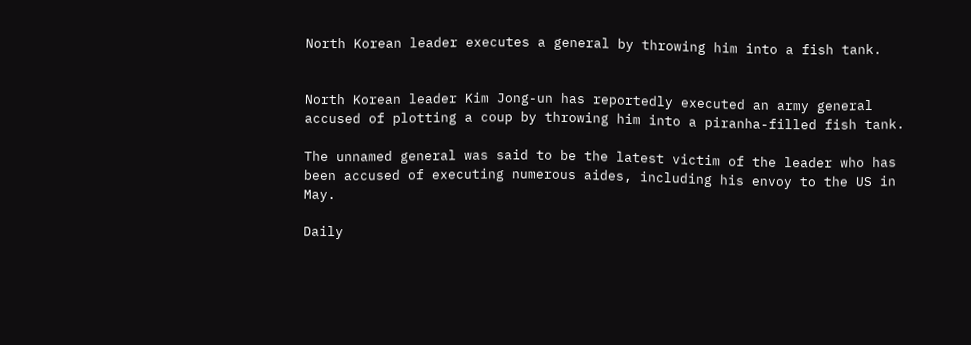North Korean leader executes a general by throwing him into a fish tank.


North Korean leader Kim Jong-un has reportedly executed an army general accused of plotting a coup by throwing him into a piranha-filled fish tank.

The unnamed general was said to be the latest victim of the leader who has been accused of executing numerous aides, including his envoy to the US in May.

Daily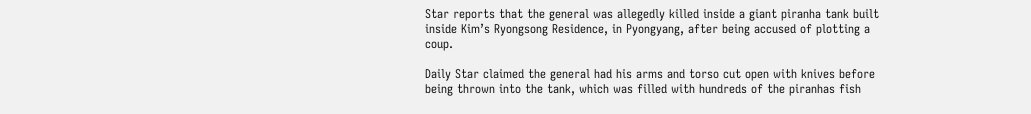Star reports that the general was allegedly killed inside a giant piranha tank built inside Kim’s Ryongsong Residence, in Pyongyang, after being accused of plotting a coup.

Daily Star claimed the general had his arms and torso cut open with knives before being thrown into the tank, which was filled with hundreds of the piranhas fish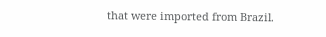that were imported from Brazil.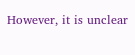However, it is unclear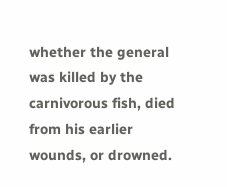whether the general was killed by the carnivorous fish, died from his earlier wounds, or drowned.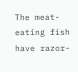The meat-eating fish have razor-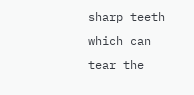sharp teeth which can tear the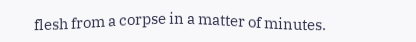flesh from a corpse in a matter of minutes.